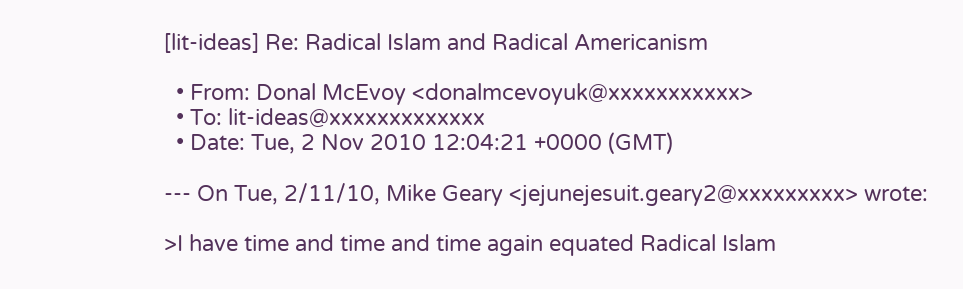[lit-ideas] Re: Radical Islam and Radical Americanism

  • From: Donal McEvoy <donalmcevoyuk@xxxxxxxxxxx>
  • To: lit-ideas@xxxxxxxxxxxxx
  • Date: Tue, 2 Nov 2010 12:04:21 +0000 (GMT)

--- On Tue, 2/11/10, Mike Geary <jejunejesuit.geary2@xxxxxxxxx> wrote:

>I have time and time and time again equated Radical Islam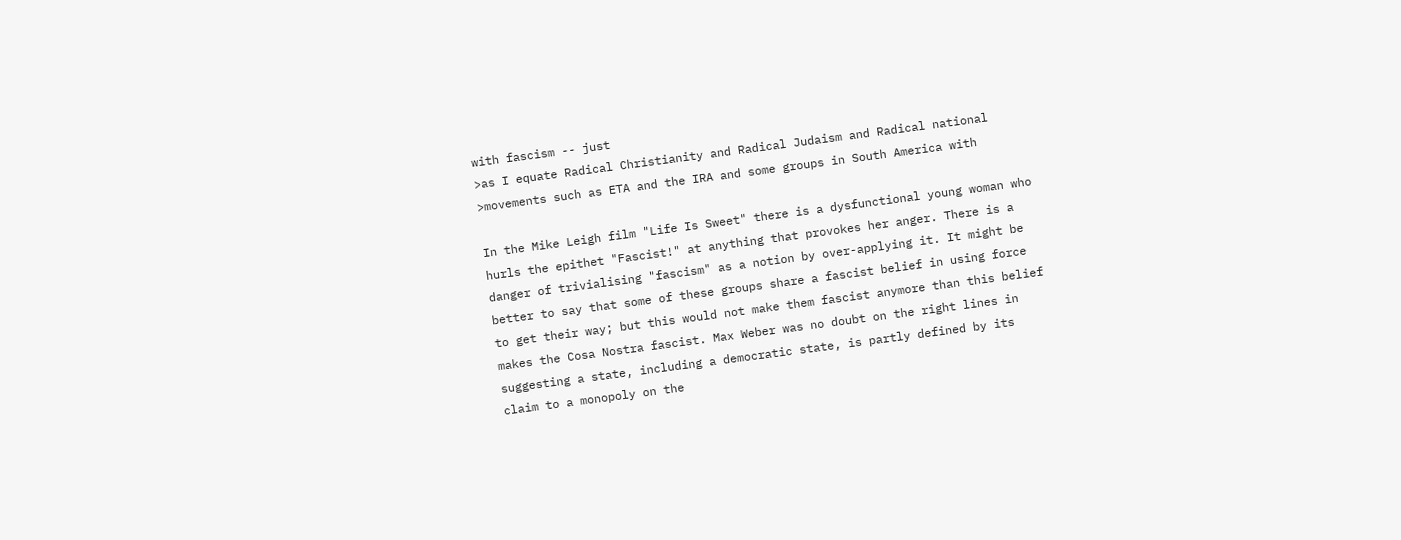with fascism -- just
>as I equate Radical Christianity and Radical Judaism and Radical national
>movements such as ETA and the IRA and some groups in South America with

In the Mike Leigh film "Life Is Sweet" there is a dysfunctional young woman who
hurls the epithet "Fascist!" at anything that provokes her anger. There is a
danger of trivialising "fascism" as a notion by over-applying it. It might be
better to say that some of these groups share a fascist belief in using force
to get their way; but this would not make them fascist anymore than this belief
makes the Cosa Nostra fascist. Max Weber was no doubt on the right lines in
suggesting a state, including a democratic state, is partly defined by its
claim to a monopoly on the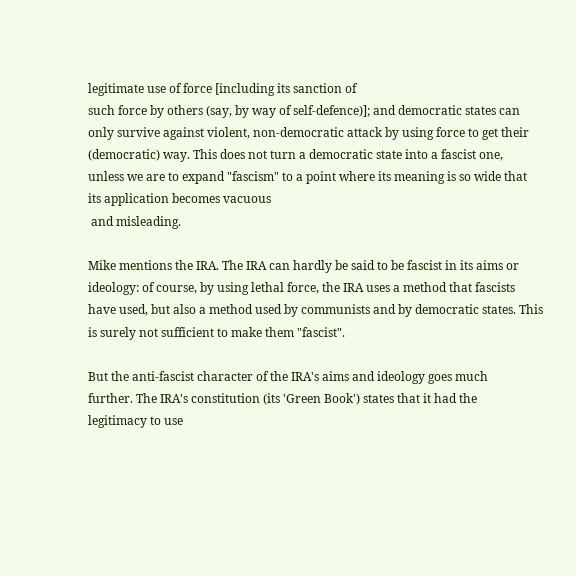legitimate use of force [including its sanction of
such force by others (say, by way of self-defence)]; and democratic states can
only survive against violent, non-democratic attack by using force to get their
(democratic) way. This does not turn a democratic state into a fascist one,
unless we are to expand "fascism" to a point where its meaning is so wide that
its application becomes vacuous
 and misleading.

Mike mentions the IRA. The IRA can hardly be said to be fascist in its aims or
ideology: of course, by using lethal force, the IRA uses a method that fascists
have used, but also a method used by communists and by democratic states. This
is surely not sufficient to make them "fascist".

But the anti-fascist character of the IRA's aims and ideology goes much
further. The IRA's constitution (its 'Green Book') states that it had the
legitimacy to use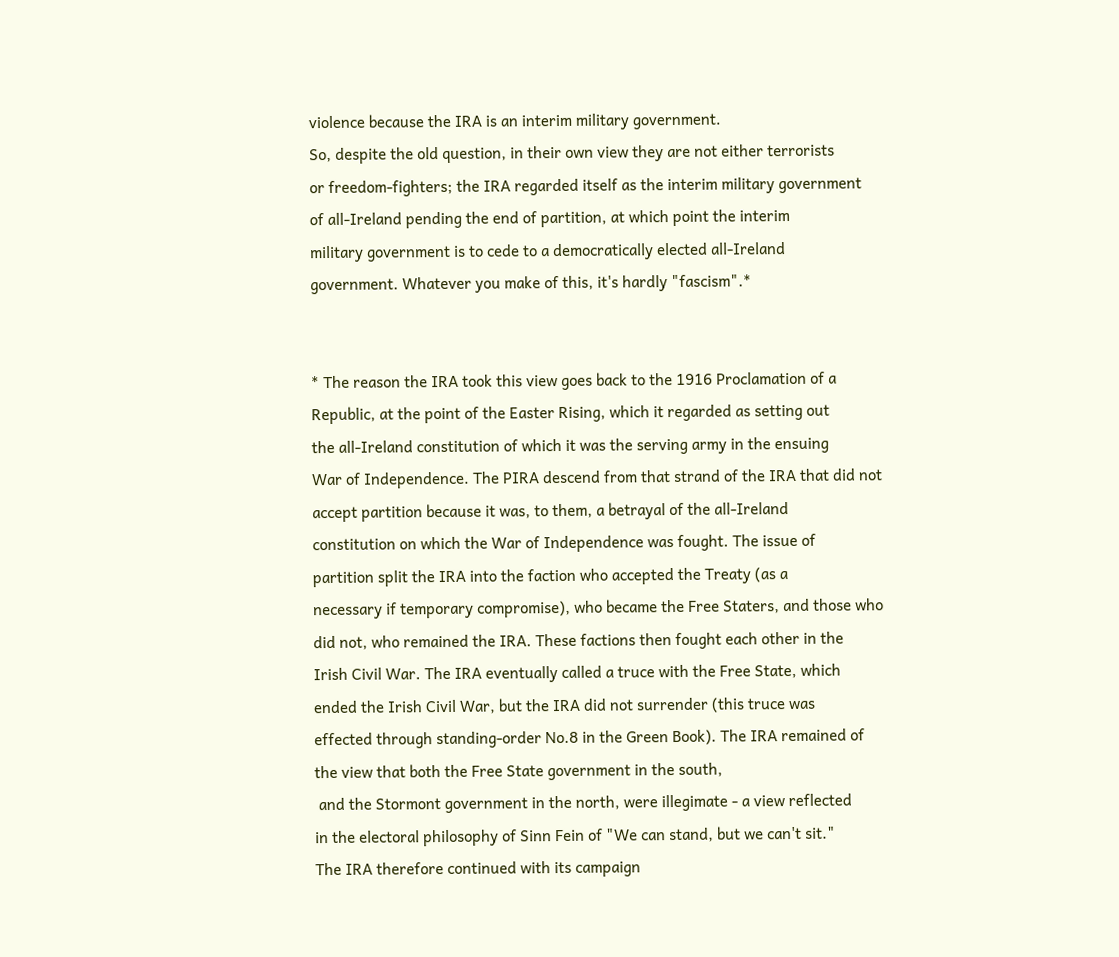violence because the IRA is an interim military government.
So, despite the old question, in their own view they are not either terrorists
or freedom-fighters; the IRA regarded itself as the interim military government
of all-Ireland pending the end of partition, at which point the interim
military government is to cede to a democratically elected all-Ireland
government. Whatever you make of this, it's hardly "fascism".*


* The reason the IRA took this view goes back to the 1916 Proclamation of a
Republic, at the point of the Easter Rising, which it regarded as setting out
the all-Ireland constitution of which it was the serving army in the ensuing
War of Independence. The PIRA descend from that strand of the IRA that did not
accept partition because it was, to them, a betrayal of the all-Ireland
constitution on which the War of Independence was fought. The issue of
partition split the IRA into the faction who accepted the Treaty (as a
necessary if temporary compromise), who became the Free Staters, and those who
did not, who remained the IRA. These factions then fought each other in the
Irish Civil War. The IRA eventually called a truce with the Free State, which
ended the Irish Civil War, but the IRA did not surrender (this truce was
effected through standing-order No.8 in the Green Book). The IRA remained of
the view that both the Free State government in the south,
 and the Stormont government in the north, were illegimate - a view reflected
in the electoral philosophy of Sinn Fein of "We can stand, but we can't sit."
The IRA therefore continued with its campaign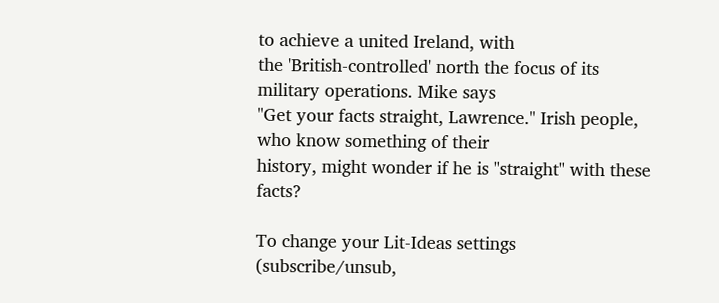to achieve a united Ireland, with
the 'British-controlled' north the focus of its military operations. Mike says
"Get your facts straight, Lawrence." Irish people, who know something of their
history, might wonder if he is "straight" with these facts?

To change your Lit-Ideas settings (subscribe/unsub,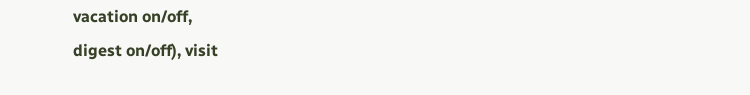vacation on/off,
digest on/off), visit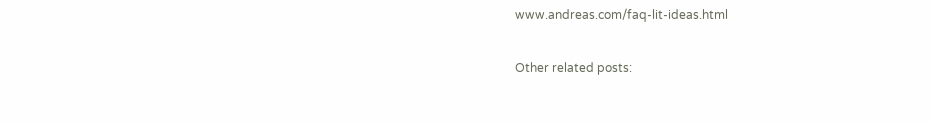www.andreas.com/faq-lit-ideas.html

Other related posts: